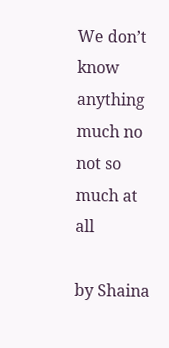We don’t know anything much no not so much at all

by Shaina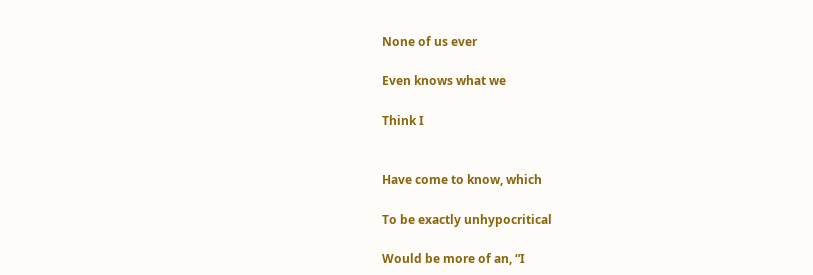None of us ever

Even knows what we

Think I


Have come to know, which

To be exactly unhypocritical

Would be more of an, “I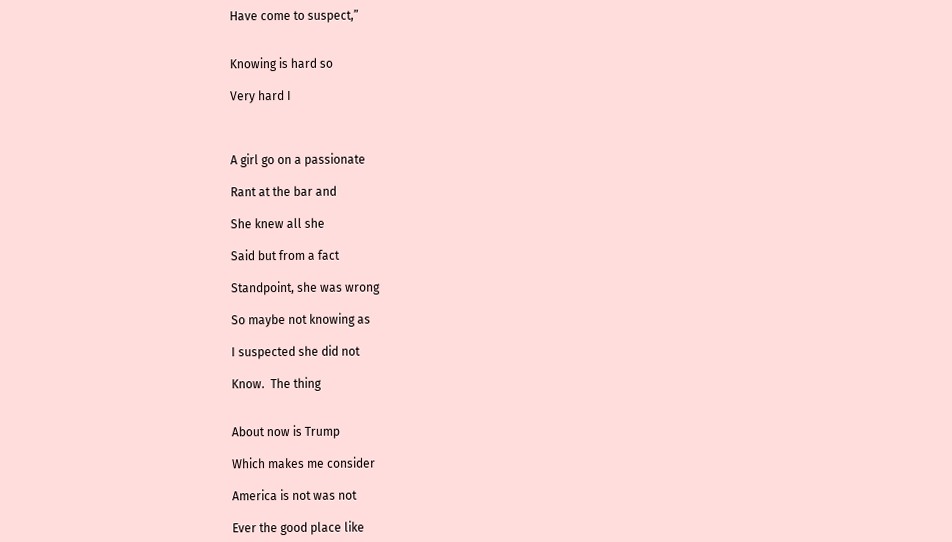Have come to suspect,”


Knowing is hard so

Very hard I



A girl go on a passionate

Rant at the bar and

She knew all she

Said but from a fact

Standpoint, she was wrong

So maybe not knowing as

I suspected she did not

Know.  The thing


About now is Trump

Which makes me consider

America is not was not

Ever the good place like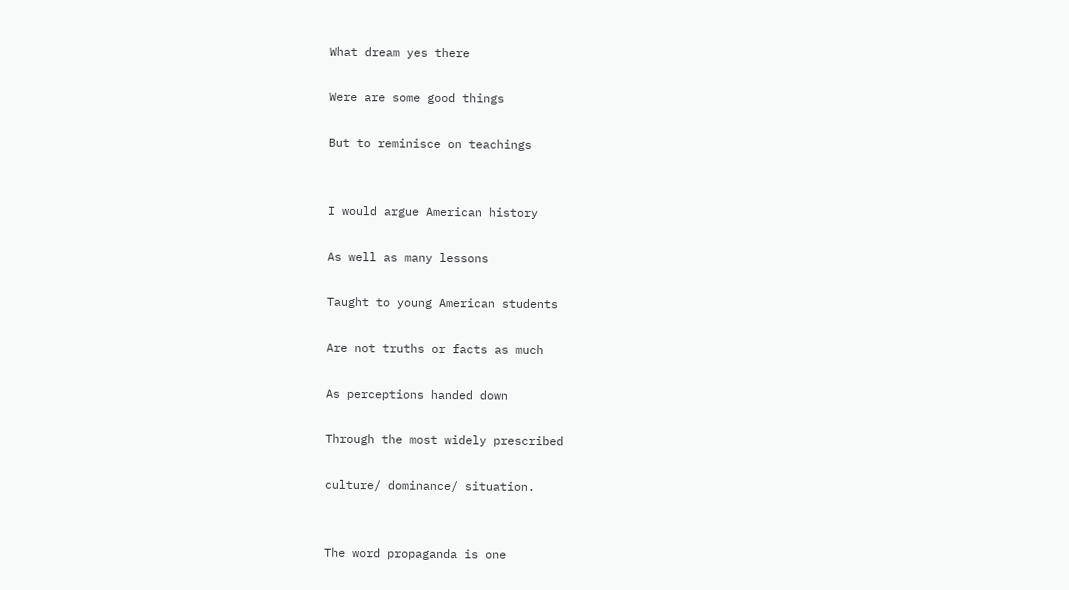What dream yes there

Were are some good things

But to reminisce on teachings


I would argue American history

As well as many lessons

Taught to young American students

Are not truths or facts as much

As perceptions handed down

Through the most widely prescribed

culture/ dominance/ situation.


The word propaganda is one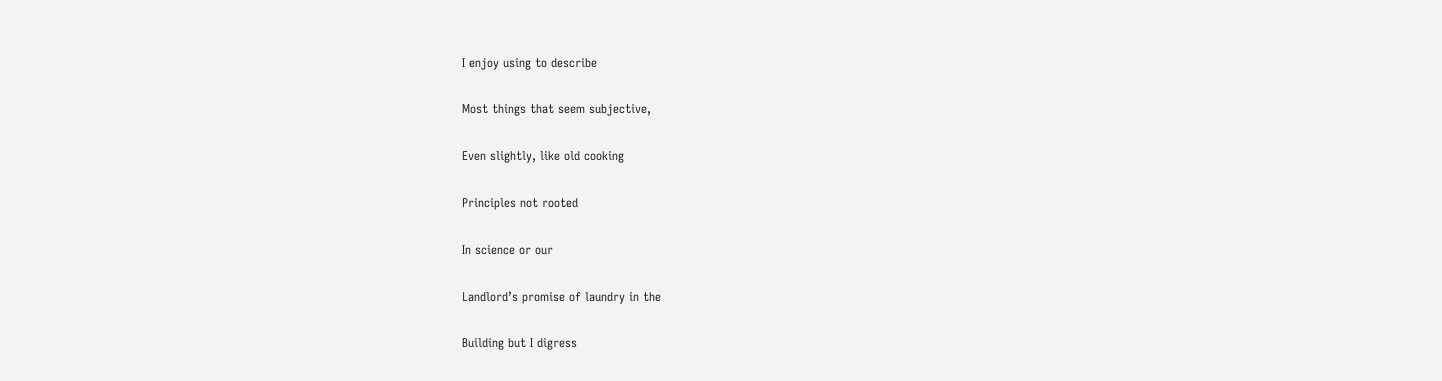I enjoy using to describe

Most things that seem subjective,

Even slightly, like old cooking

Principles not rooted

In science or our

Landlord’s promise of laundry in the

Building but I digress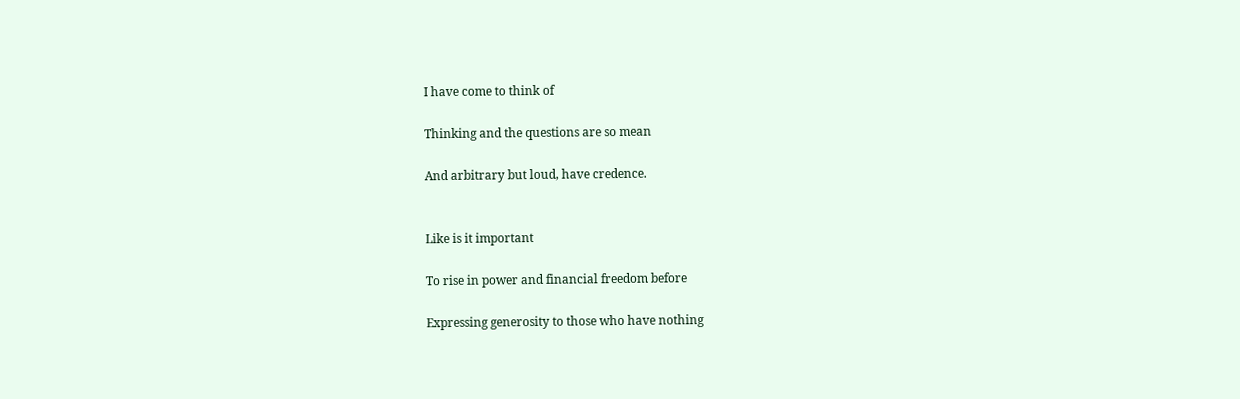I have come to think of

Thinking and the questions are so mean

And arbitrary but loud, have credence.


Like is it important

To rise in power and financial freedom before

Expressing generosity to those who have nothing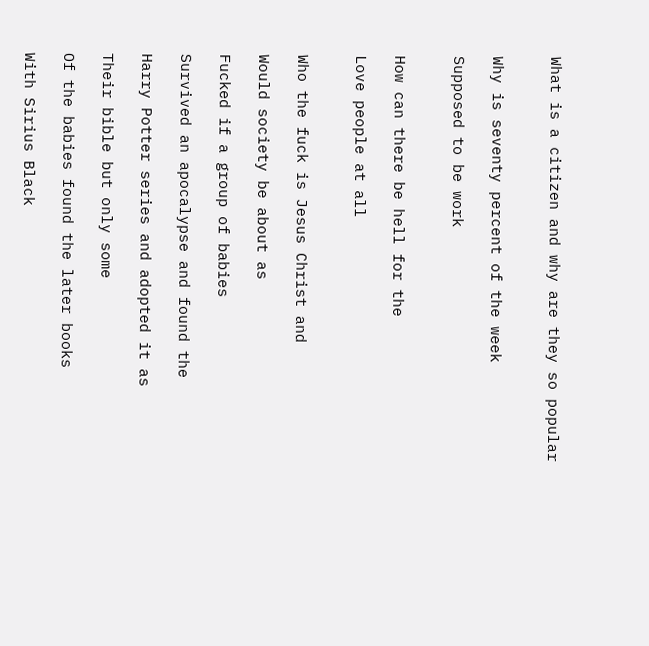What is a citizen and why are they so popular


Why is seventy percent of the week

Supposed to be work


How can there be hell for the

Love people at all


Who the fuck is Jesus Christ and

Would society be about as

Fucked if a group of babies

Survived an apocalypse and found the

Harry Potter series and adopted it as

Their bible but only some

Of the babies found the later books

With Sirius Black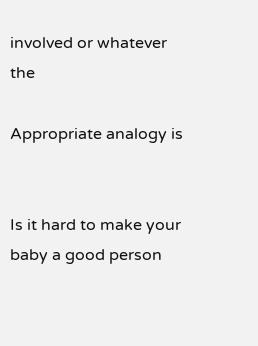involved or whatever the

Appropriate analogy is


Is it hard to make your baby a good person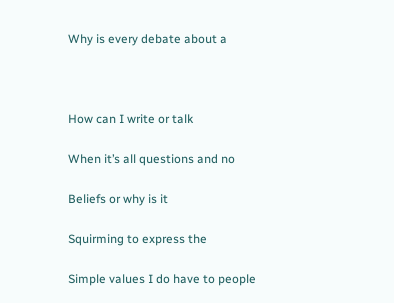Why is every debate about a



How can I write or talk

When it’s all questions and no

Beliefs or why is it

Squirming to express the

Simple values I do have to people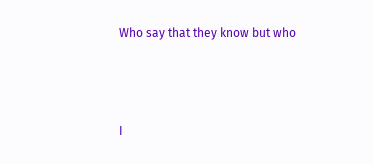Who say that they know but who



I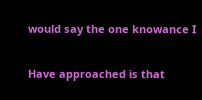would say the one knowance I

Have approached is that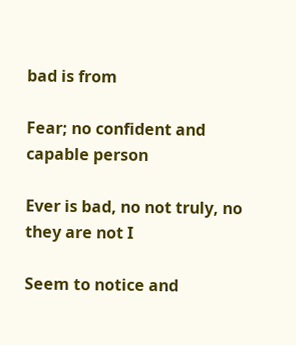bad is from

Fear; no confident and capable person

Ever is bad, no not truly, no they are not I

Seem to notice and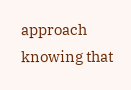approach knowing that